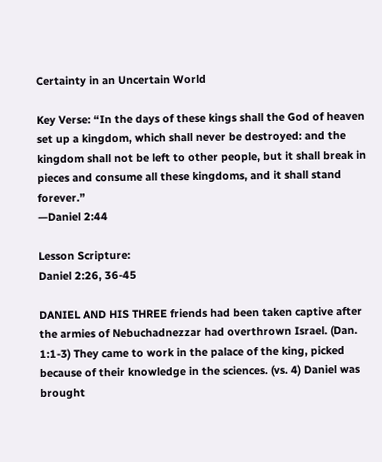Certainty in an Uncertain World

Key Verse: “In the days of these kings shall the God of heaven set up a kingdom, which shall never be destroyed: and the kingdom shall not be left to other people, but it shall break in pieces and consume all these kingdoms, and it shall stand forever.”
—Daniel 2:44

Lesson Scripture:
Daniel 2:26, 36-45

DANIEL AND HIS THREE friends had been taken captive after the armies of Nebuchadnezzar had overthrown Israel. (Dan. 1:1-3) They came to work in the palace of the king, picked because of their knowledge in the sciences. (vs. 4) Daniel was brought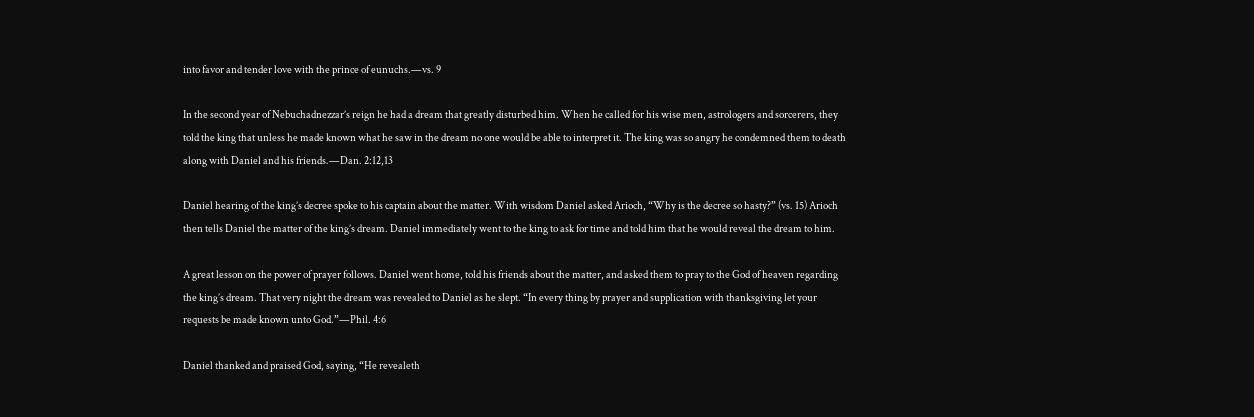into favor and tender love with the prince of eunuchs.—vs. 9

In the second year of Nebuchadnezzar’s reign he had a dream that greatly disturbed him. When he called for his wise men, astrologers and sorcerers, they told the king that unless he made known what he saw in the dream no one would be able to interpret it. The king was so angry he condemned them to death along with Daniel and his friends.—Dan. 2:12,13

Daniel hearing of the king’s decree spoke to his captain about the matter. With wisdom Daniel asked Arioch, “Why is the decree so hasty?” (vs. 15) Arioch then tells Daniel the matter of the king’s dream. Daniel immediately went to the king to ask for time and told him that he would reveal the dream to him.

A great lesson on the power of prayer follows. Daniel went home, told his friends about the matter, and asked them to pray to the God of heaven regarding the king’s dream. That very night the dream was revealed to Daniel as he slept. “In every thing by prayer and supplication with thanksgiving let your requests be made known unto God.”—Phil. 4:6

Daniel thanked and praised God, saying, “He revealeth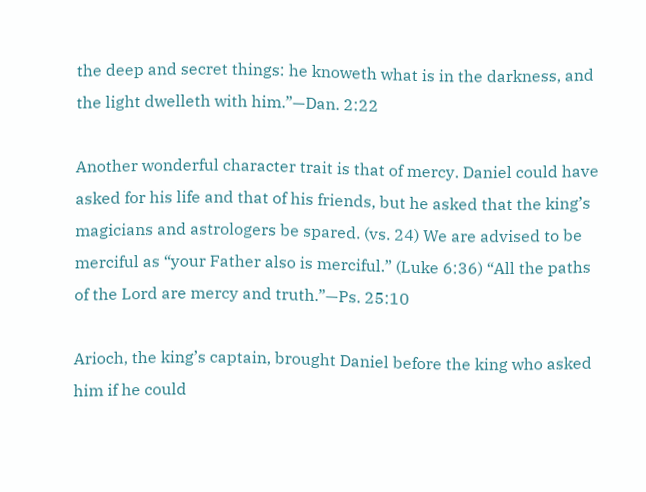the deep and secret things: he knoweth what is in the darkness, and the light dwelleth with him.”—Dan. 2:22

Another wonderful character trait is that of mercy. Daniel could have asked for his life and that of his friends, but he asked that the king’s magicians and astrologers be spared. (vs. 24) We are advised to be merciful as “your Father also is merciful.” (Luke 6:36) “All the paths of the Lord are mercy and truth.”—Ps. 25:10

Arioch, the king’s captain, brought Daniel before the king who asked him if he could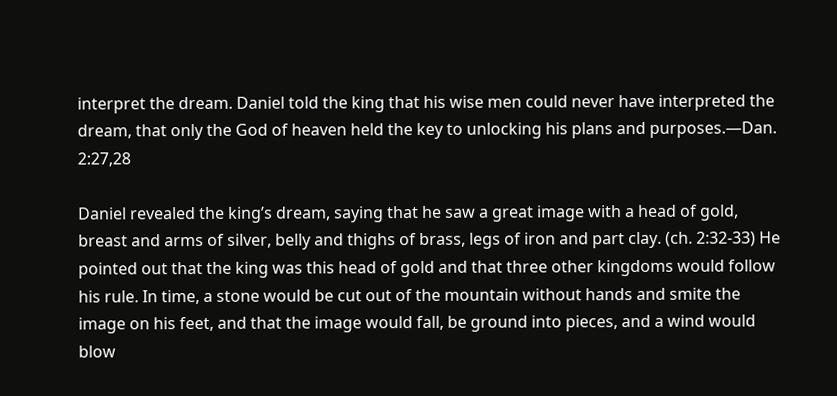interpret the dream. Daniel told the king that his wise men could never have interpreted the dream, that only the God of heaven held the key to unlocking his plans and purposes.—Dan. 2:27,28

Daniel revealed the king’s dream, saying that he saw a great image with a head of gold, breast and arms of silver, belly and thighs of brass, legs of iron and part clay. (ch. 2:32-33) He pointed out that the king was this head of gold and that three other kingdoms would follow his rule. In time, a stone would be cut out of the mountain without hands and smite the image on his feet, and that the image would fall, be ground into pieces, and a wind would blow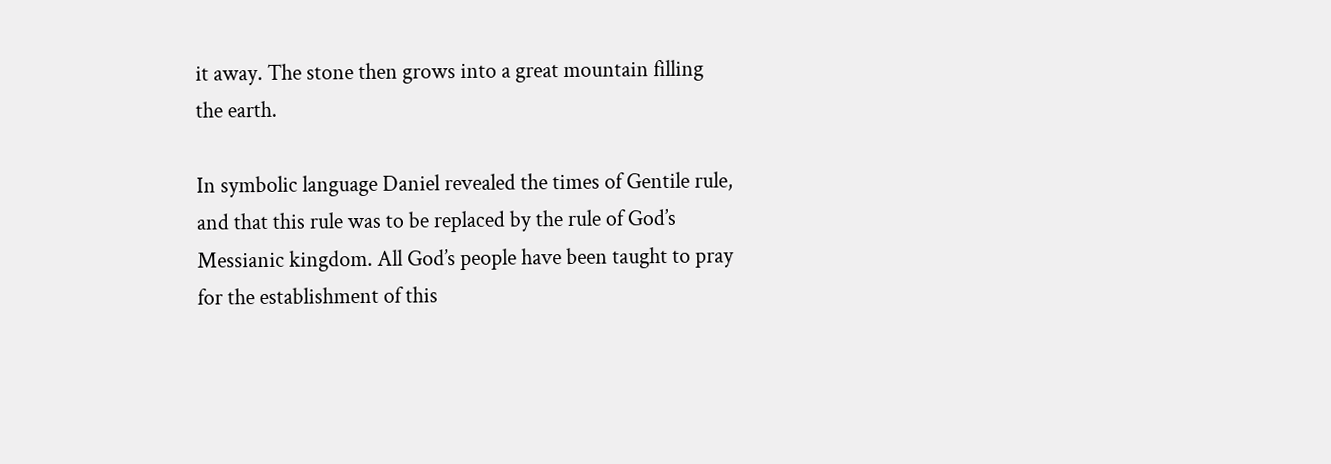it away. The stone then grows into a great mountain filling the earth.

In symbolic language Daniel revealed the times of Gentile rule, and that this rule was to be replaced by the rule of God’s Messianic kingdom. All God’s people have been taught to pray for the establishment of this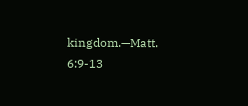kingdom.—Matt. 6:9-13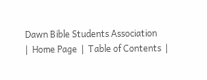Dawn Bible Students Association
|  Home Page  |  Table of Contents  |